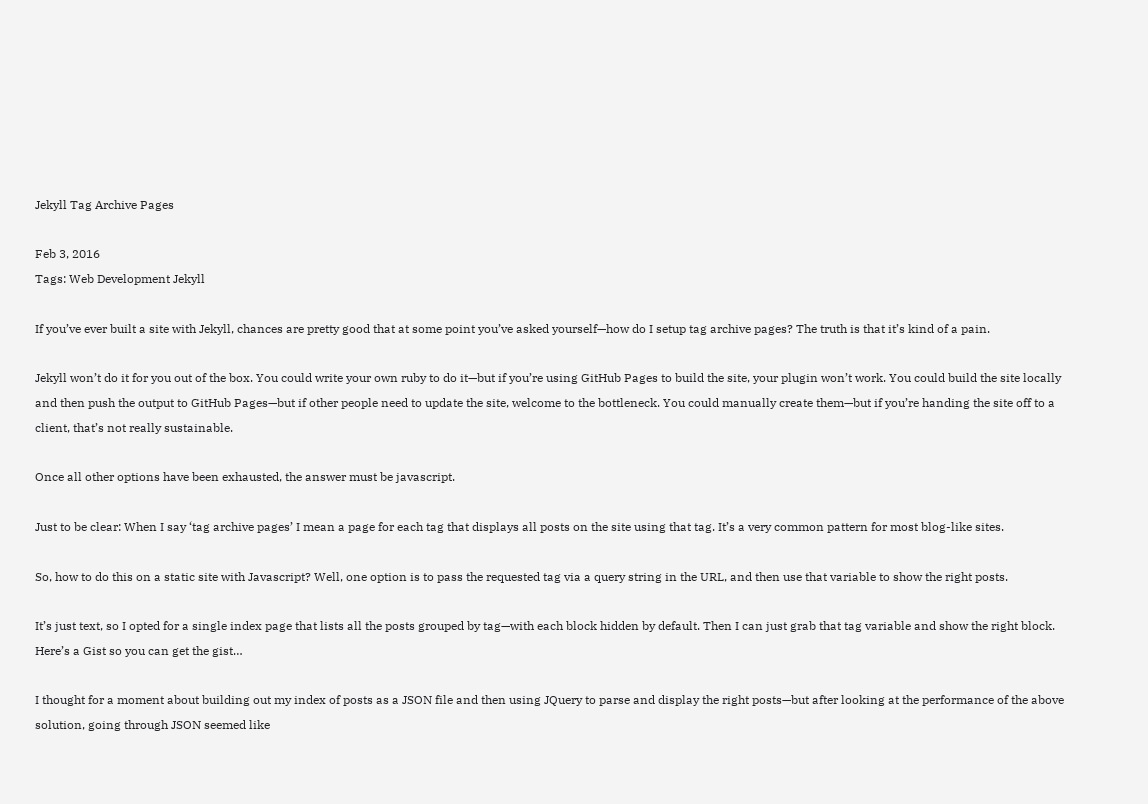Jekyll Tag Archive Pages

Feb 3, 2016
Tags: Web Development Jekyll

If you’ve ever built a site with Jekyll, chances are pretty good that at some point you’ve asked yourself—how do I setup tag archive pages? The truth is that it’s kind of a pain.

Jekyll won’t do it for you out of the box. You could write your own ruby to do it—but if you’re using GitHub Pages to build the site, your plugin won’t work. You could build the site locally and then push the output to GitHub Pages—but if other people need to update the site, welcome to the bottleneck. You could manually create them—but if you’re handing the site off to a client, that’s not really sustainable.

Once all other options have been exhausted, the answer must be javascript.

Just to be clear: When I say ‘tag archive pages’ I mean a page for each tag that displays all posts on the site using that tag. It’s a very common pattern for most blog-like sites.

So, how to do this on a static site with Javascript? Well, one option is to pass the requested tag via a query string in the URL, and then use that variable to show the right posts.

It’s just text, so I opted for a single index page that lists all the posts grouped by tag—with each block hidden by default. Then I can just grab that tag variable and show the right block. Here’s a Gist so you can get the gist…

I thought for a moment about building out my index of posts as a JSON file and then using JQuery to parse and display the right posts—but after looking at the performance of the above solution, going through JSON seemed like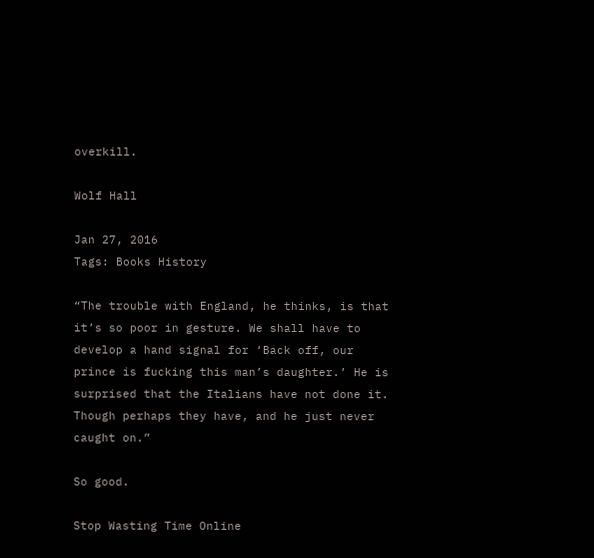overkill.

Wolf Hall

Jan 27, 2016
Tags: Books History

“The trouble with England, he thinks, is that it’s so poor in gesture. We shall have to develop a hand signal for ‘Back off, our prince is fucking this man’s daughter.’ He is surprised that the Italians have not done it. Though perhaps they have, and he just never caught on.”

So good.

Stop Wasting Time Online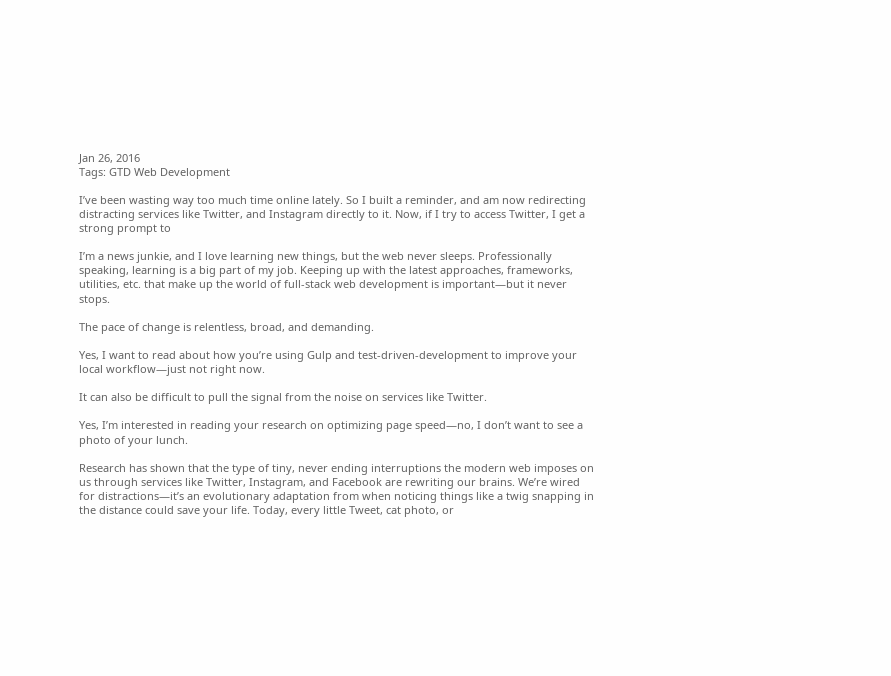Jan 26, 2016
Tags: GTD Web Development

I’ve been wasting way too much time online lately. So I built a reminder, and am now redirecting distracting services like Twitter, and Instagram directly to it. Now, if I try to access Twitter, I get a strong prompt to

I’m a news junkie, and I love learning new things, but the web never sleeps. Professionally speaking, learning is a big part of my job. Keeping up with the latest approaches, frameworks, utilities, etc. that make up the world of full-stack web development is important—but it never stops.

The pace of change is relentless, broad, and demanding.

Yes, I want to read about how you’re using Gulp and test-driven-development to improve your local workflow—just not right now.

It can also be difficult to pull the signal from the noise on services like Twitter.

Yes, I’m interested in reading your research on optimizing page speed—no, I don’t want to see a photo of your lunch.

Research has shown that the type of tiny, never ending interruptions the modern web imposes on us through services like Twitter, Instagram, and Facebook are rewriting our brains. We’re wired for distractions—it’s an evolutionary adaptation from when noticing things like a twig snapping in the distance could save your life. Today, every little Tweet, cat photo, or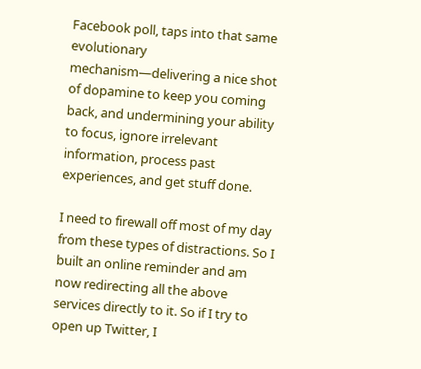Facebook poll, taps into that same evolutionary mechanism—delivering a nice shot of dopamine to keep you coming back, and undermining your ability to focus, ignore irrelevant information, process past experiences, and get stuff done.

I need to firewall off most of my day from these types of distractions. So I built an online reminder and am now redirecting all the above services directly to it. So if I try to open up Twitter, I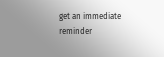get an immediate reminder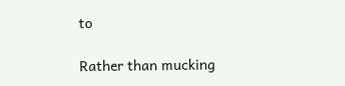to

Rather than mucking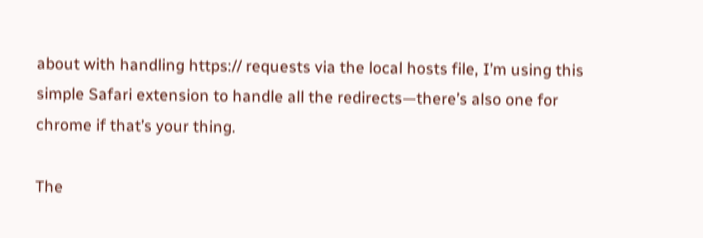about with handling https:// requests via the local hosts file, I’m using this simple Safari extension to handle all the redirects—there’s also one for chrome if that’s your thing.

The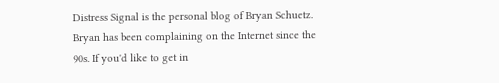Distress Signal is the personal blog of Bryan Schuetz. Bryan has been complaining on the Internet since the 90s. If you'd like to get in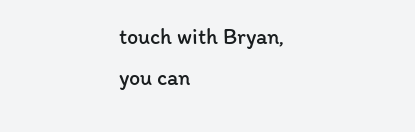touch with Bryan, you can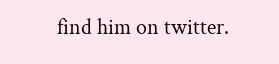find him on twitter.